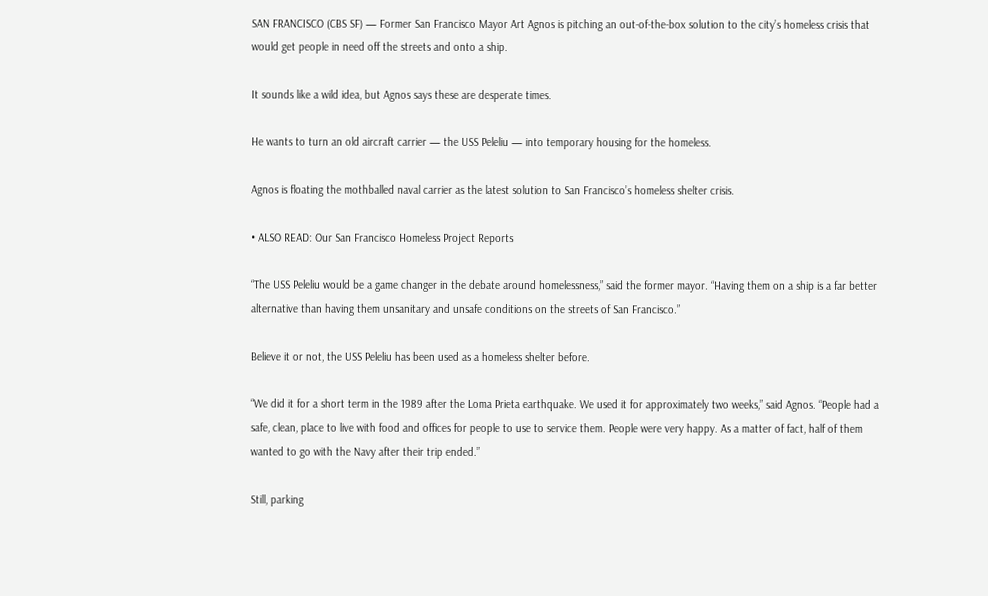SAN FRANCISCO (CBS SF) — Former San Francisco Mayor Art Agnos is pitching an out-of-the-box solution to the city’s homeless crisis that would get people in need off the streets and onto a ship.

It sounds like a wild idea, but Agnos says these are desperate times.

He wants to turn an old aircraft carrier — the USS Peleliu — into temporary housing for the homeless.

Agnos is floating the mothballed naval carrier as the latest solution to San Francisco’s homeless shelter crisis.

• ALSO READ: Our San Francisco Homeless Project Reports

“The USS Peleliu would be a game changer in the debate around homelessness,” said the former mayor. “Having them on a ship is a far better alternative than having them unsanitary and unsafe conditions on the streets of San Francisco.”

Believe it or not, the USS Peleliu has been used as a homeless shelter before.

“We did it for a short term in the 1989 after the Loma Prieta earthquake. We used it for approximately two weeks,” said Agnos. “People had a safe, clean, place to live with food and offices for people to use to service them. People were very happy. As a matter of fact, half of them wanted to go with the Navy after their trip ended.”

Still, parking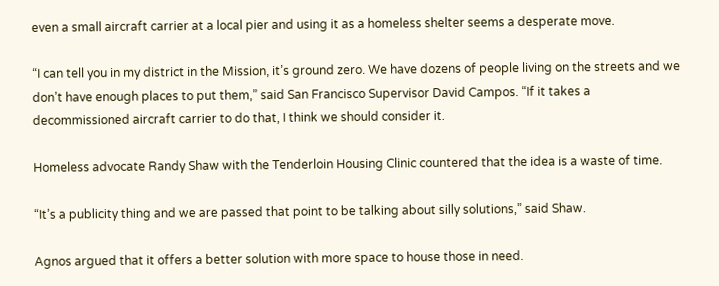even a small aircraft carrier at a local pier and using it as a homeless shelter seems a desperate move.

“I can tell you in my district in the Mission, it’s ground zero. We have dozens of people living on the streets and we don’t have enough places to put them,” said San Francisco Supervisor David Campos. “If it takes a decommissioned aircraft carrier to do that, I think we should consider it.

Homeless advocate Randy Shaw with the Tenderloin Housing Clinic countered that the idea is a waste of time.

“It’s a publicity thing and we are passed that point to be talking about silly solutions,” said Shaw.

Agnos argued that it offers a better solution with more space to house those in need.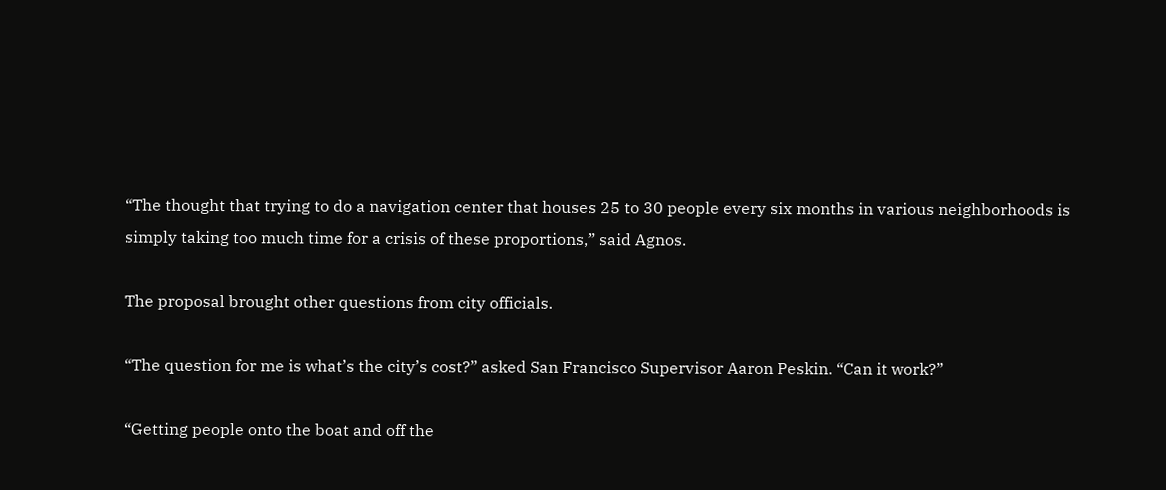“The thought that trying to do a navigation center that houses 25 to 30 people every six months in various neighborhoods is simply taking too much time for a crisis of these proportions,” said Agnos.

The proposal brought other questions from city officials.

“The question for me is what’s the city’s cost?” asked San Francisco Supervisor Aaron Peskin. “Can it work?”

“Getting people onto the boat and off the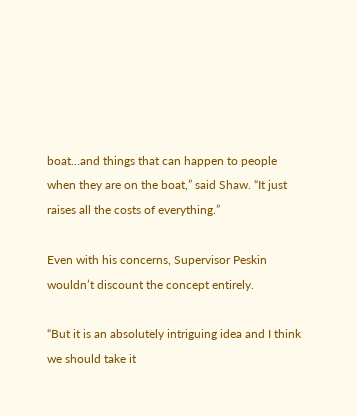boat…and things that can happen to people when they are on the boat,” said Shaw. “It just raises all the costs of everything.”

Even with his concerns, Supervisor Peskin wouldn’t discount the concept entirely.

“But it is an absolutely intriguing idea and I think we should take it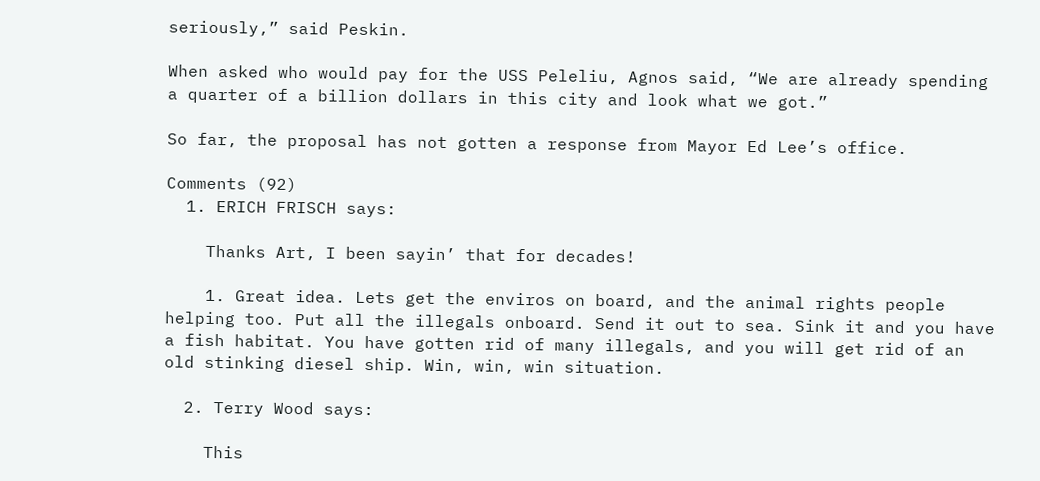seriously,” said Peskin.

When asked who would pay for the USS Peleliu, Agnos said, “We are already spending a quarter of a billion dollars in this city and look what we got.”

So far, the proposal has not gotten a response from Mayor Ed Lee’s office.

Comments (92)
  1. ERICH FRISCH says:

    Thanks Art, I been sayin’ that for decades!

    1. Great idea. Lets get the enviros on board, and the animal rights people helping too. Put all the illegals onboard. Send it out to sea. Sink it and you have a fish habitat. You have gotten rid of many illegals, and you will get rid of an old stinking diesel ship. Win, win, win situation.

  2. Terry Wood says:

    This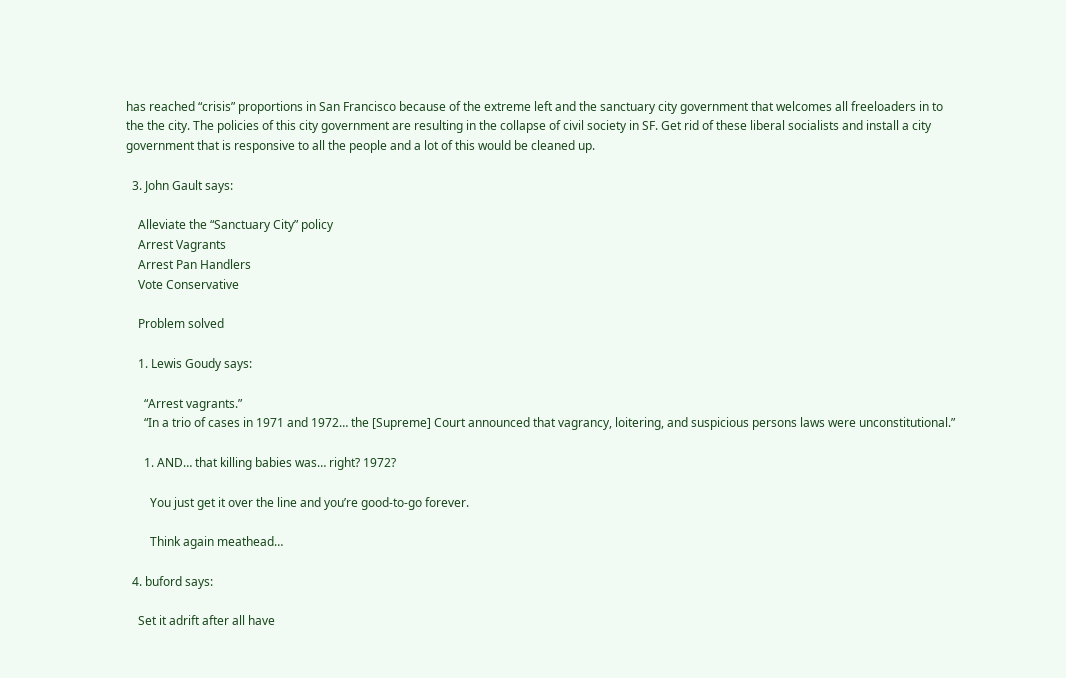has reached “crisis” proportions in San Francisco because of the extreme left and the sanctuary city government that welcomes all freeloaders in to the the city. The policies of this city government are resulting in the collapse of civil society in SF. Get rid of these liberal socialists and install a city government that is responsive to all the people and a lot of this would be cleaned up.

  3. John Gault says:

    Alleviate the “Sanctuary City” policy
    Arrest Vagrants
    Arrest Pan Handlers
    Vote Conservative

    Problem solved

    1. Lewis Goudy says:

      “Arrest vagrants.”
      “In a trio of cases in 1971 and 1972… the [Supreme] Court announced that vagrancy, loitering, and suspicious persons laws were unconstitutional.”

      1. AND… that killing babies was… right? 1972?

        You just get it over the line and you’re good-to-go forever.

        Think again meathead…

  4. buford says:

    Set it adrift after all have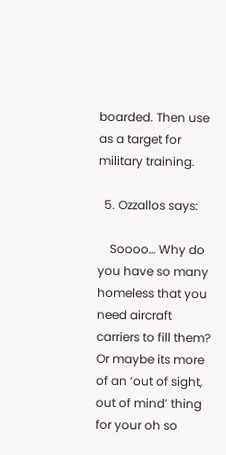boarded. Then use as a target for military training.

  5. Ozzallos says:

    Soooo… Why do you have so many homeless that you need aircraft carriers to fill them? Or maybe its more of an ‘out of sight, out of mind’ thing for your oh so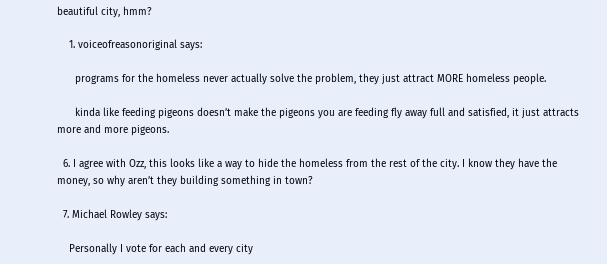beautiful city, hmm?

    1. voiceofreasonoriginal says:

      programs for the homeless never actually solve the problem, they just attract MORE homeless people.

      kinda like feeding pigeons doesn’t make the pigeons you are feeding fly away full and satisfied, it just attracts more and more pigeons.

  6. I agree with Ozz, this looks like a way to hide the homeless from the rest of the city. I know they have the money, so why aren’t they building something in town?

  7. Michael Rowley says:

    Personally I vote for each and every city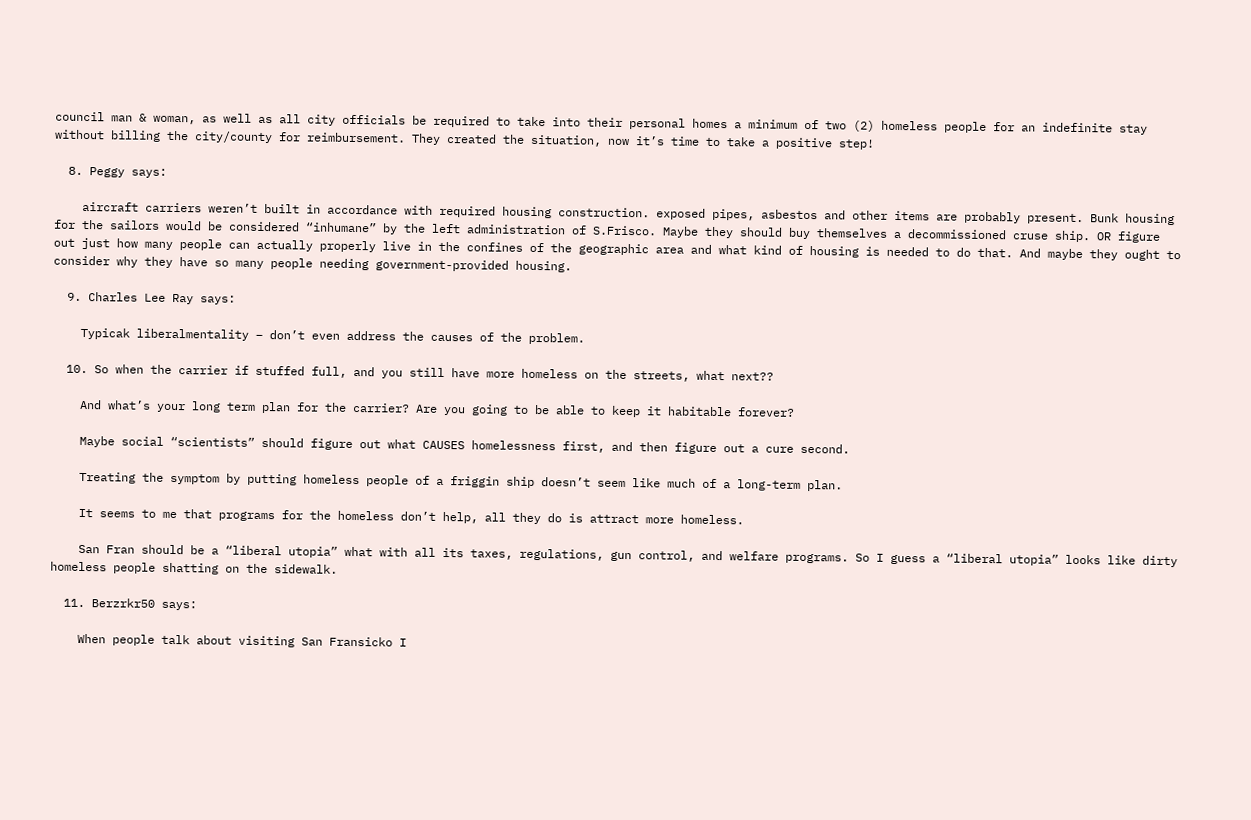council man & woman, as well as all city officials be required to take into their personal homes a minimum of two (2) homeless people for an indefinite stay without billing the city/county for reimbursement. They created the situation, now it’s time to take a positive step!

  8. Peggy says:

    aircraft carriers weren’t built in accordance with required housing construction. exposed pipes, asbestos and other items are probably present. Bunk housing for the sailors would be considered “inhumane” by the left administration of S.Frisco. Maybe they should buy themselves a decommissioned cruse ship. OR figure out just how many people can actually properly live in the confines of the geographic area and what kind of housing is needed to do that. And maybe they ought to consider why they have so many people needing government-provided housing.

  9. Charles Lee Ray says:

    Typicak liberalmentality – don’t even address the causes of the problem.

  10. So when the carrier if stuffed full, and you still have more homeless on the streets, what next??

    And what’s your long term plan for the carrier? Are you going to be able to keep it habitable forever?

    Maybe social “scientists” should figure out what CAUSES homelessness first, and then figure out a cure second.

    Treating the symptom by putting homeless people of a friggin ship doesn’t seem like much of a long-term plan.

    It seems to me that programs for the homeless don’t help, all they do is attract more homeless.

    San Fran should be a “liberal utopia” what with all its taxes, regulations, gun control, and welfare programs. So I guess a “liberal utopia” looks like dirty homeless people shatting on the sidewalk.

  11. Berzrkr50 says:

    When people talk about visiting San Fransicko I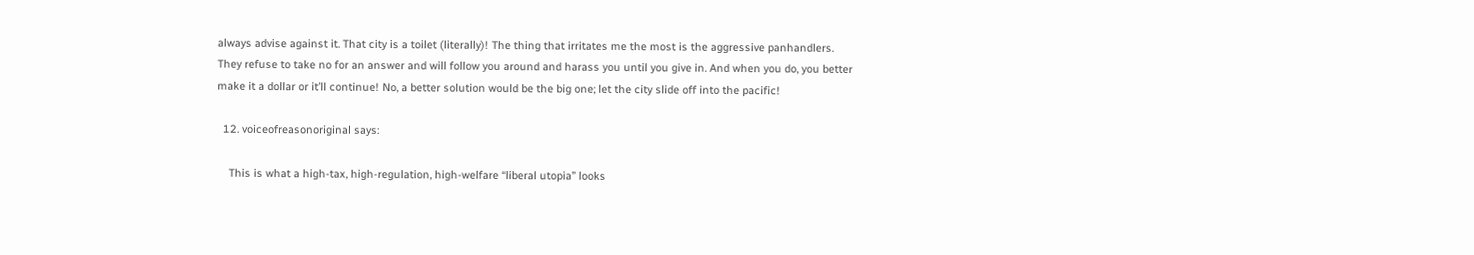always advise against it. That city is a toilet (literally)! The thing that irritates me the most is the aggressive panhandlers. They refuse to take no for an answer and will follow you around and harass you until you give in. And when you do, you better make it a dollar or it’ll continue! No, a better solution would be the big one; let the city slide off into the pacific!

  12. voiceofreasonoriginal says:

    This is what a high-tax, high-regulation, high-welfare “liberal utopia” looks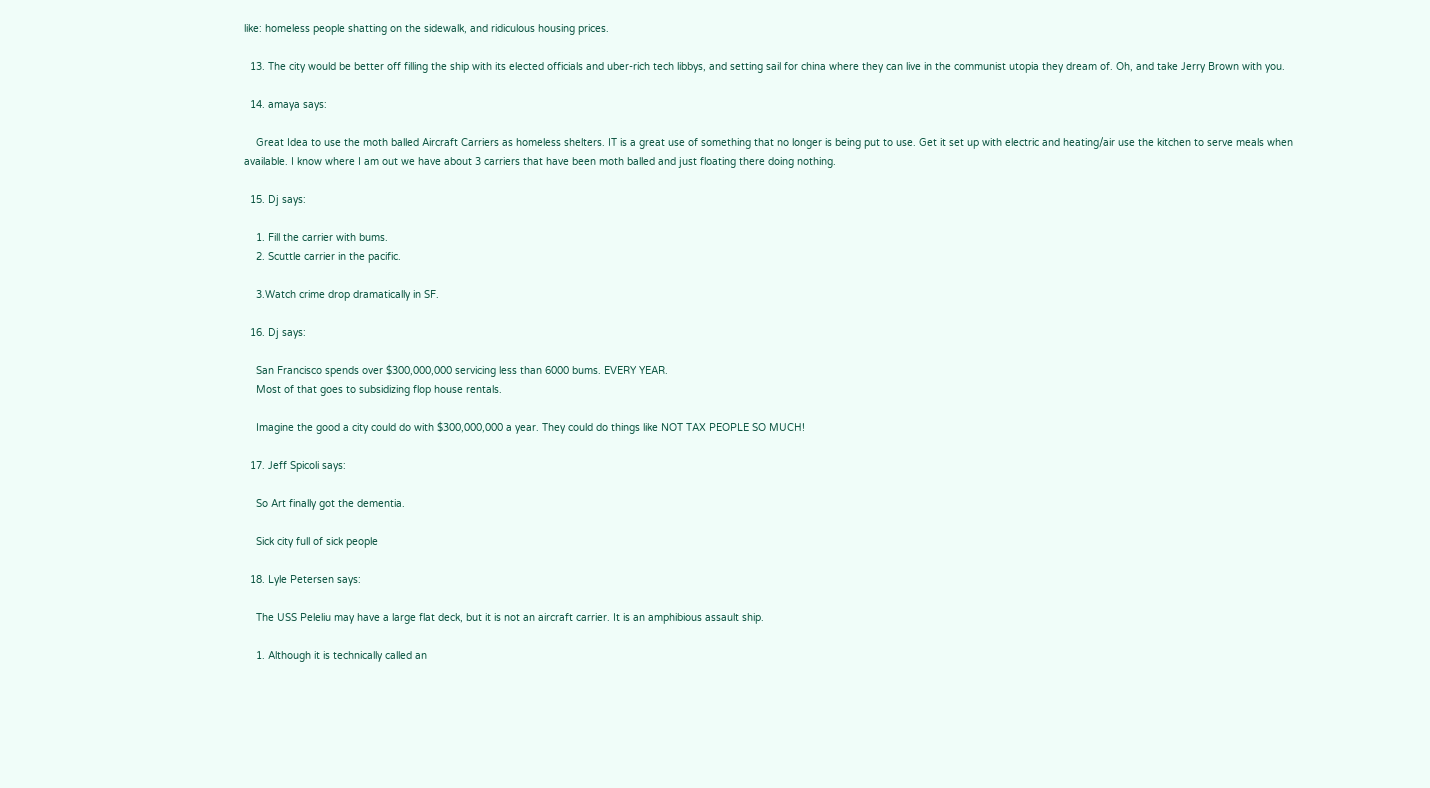like: homeless people shatting on the sidewalk, and ridiculous housing prices.

  13. The city would be better off filling the ship with its elected officials and uber-rich tech libbys, and setting sail for china where they can live in the communist utopia they dream of. Oh, and take Jerry Brown with you.

  14. amaya says:

    Great Idea to use the moth balled Aircraft Carriers as homeless shelters. IT is a great use of something that no longer is being put to use. Get it set up with electric and heating/air use the kitchen to serve meals when available. I know where I am out we have about 3 carriers that have been moth balled and just floating there doing nothing.

  15. Dj says:

    1. Fill the carrier with bums.
    2. Scuttle carrier in the pacific.

    3.Watch crime drop dramatically in SF.

  16. Dj says:

    San Francisco spends over $300,000,000 servicing less than 6000 bums. EVERY YEAR.
    Most of that goes to subsidizing flop house rentals.

    Imagine the good a city could do with $300,000,000 a year. They could do things like NOT TAX PEOPLE SO MUCH!

  17. Jeff Spicoli says:

    So Art finally got the dementia.

    Sick city full of sick people

  18. Lyle Petersen says:

    The USS Peleliu may have a large flat deck, but it is not an aircraft carrier. It is an amphibious assault ship.

    1. Although it is technically called an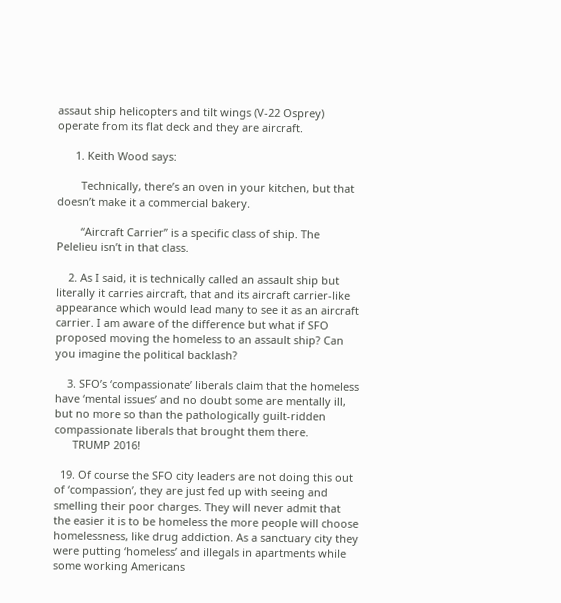assaut ship helicopters and tilt wings (V-22 Osprey) operate from its flat deck and they are aircraft.

      1. Keith Wood says:

        Technically, there’s an oven in your kitchen, but that doesn’t make it a commercial bakery.

        “Aircraft Carrier” is a specific class of ship. The Pelelieu isn’t in that class.

    2. As I said, it is technically called an assault ship but literally it carries aircraft, that and its aircraft carrier-like appearance which would lead many to see it as an aircraft carrier. I am aware of the difference but what if SFO proposed moving the homeless to an assault ship? Can you imagine the political backlash?

    3. SFO’s ‘compassionate’ liberals claim that the homeless have ‘mental issues’ and no doubt some are mentally ill, but no more so than the pathologically guilt-ridden compassionate liberals that brought them there.
      TRUMP 2016!

  19. Of course the SFO city leaders are not doing this out of ‘compassion’, they are just fed up with seeing and smelling their poor charges. They will never admit that the easier it is to be homeless the more people will choose homelessness, like drug addiction. As a sanctuary city they were putting ‘homeless’ and illegals in apartments while some working Americans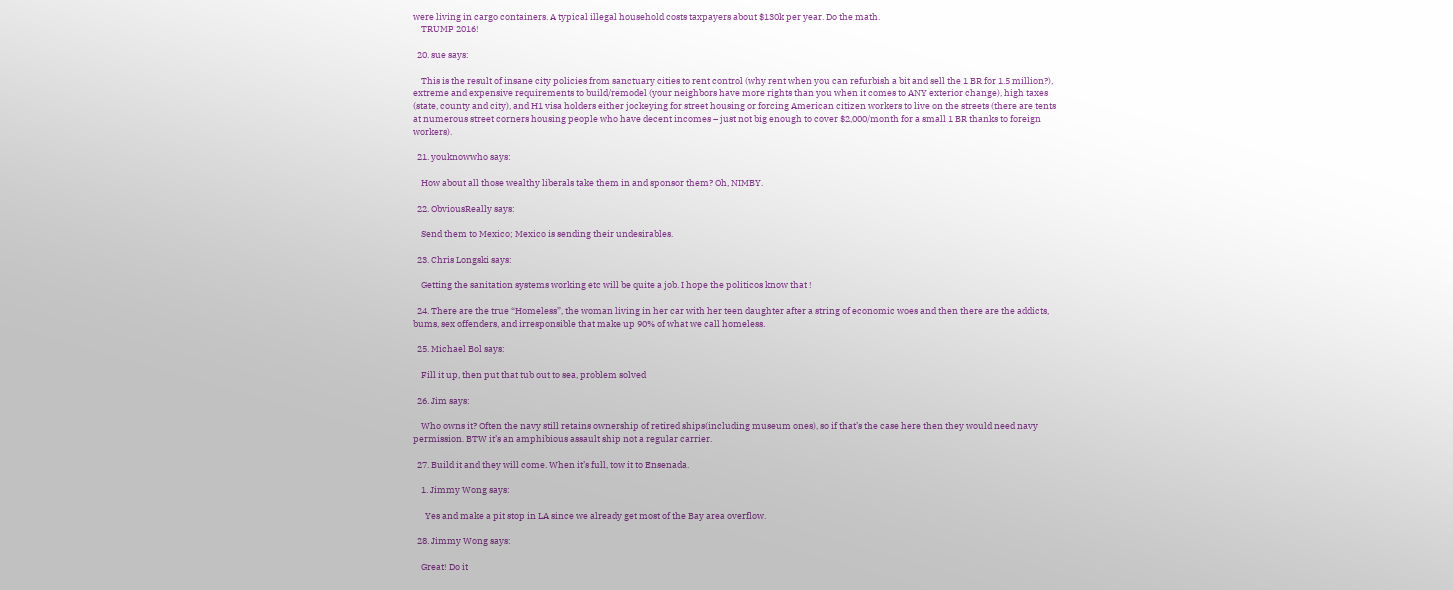were living in cargo containers. A typical illegal household costs taxpayers about $130k per year. Do the math.
    TRUMP 2016!

  20. sue says:

    This is the result of insane city policies from sanctuary cities to rent control (why rent when you can refurbish a bit and sell the 1 BR for 1.5 million?), extreme and expensive requirements to build/remodel (your neighbors have more rights than you when it comes to ANY exterior change), high taxes (state, county and city), and H1 visa holders either jockeying for street housing or forcing American citizen workers to live on the streets (there are tents at numerous street corners housing people who have decent incomes – just not big enough to cover $2,000/month for a small 1 BR thanks to foreign workers).

  21. youknowwho says:

    How about all those wealthy liberals take them in and sponsor them? Oh, NIMBY.

  22. ObviousReally says:

    Send them to Mexico; Mexico is sending their undesirables.

  23. Chris Longski says:

    Getting the sanitation systems working etc will be quite a job. I hope the politicos know that !

  24. There are the true “Homeless”, the woman living in her car with her teen daughter after a string of economic woes and then there are the addicts, bums, sex offenders, and irresponsible that make up 90% of what we call homeless.

  25. Michael Bol says:

    Fill it up, then put that tub out to sea, problem solved

  26. Jim says:

    Who owns it? Often the navy still retains ownership of retired ships(including museum ones), so if that’s the case here then they would need navy permission. BTW it’s an amphibious assault ship not a regular carrier.

  27. Build it and they will come. When it’s full, tow it to Ensenada.

    1. Jimmy Wong says:

      Yes and make a pit stop in LA since we already get most of the Bay area overflow.

  28. Jimmy Wong says:

    Great! Do it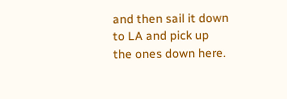and then sail it down to LA and pick up the ones down here.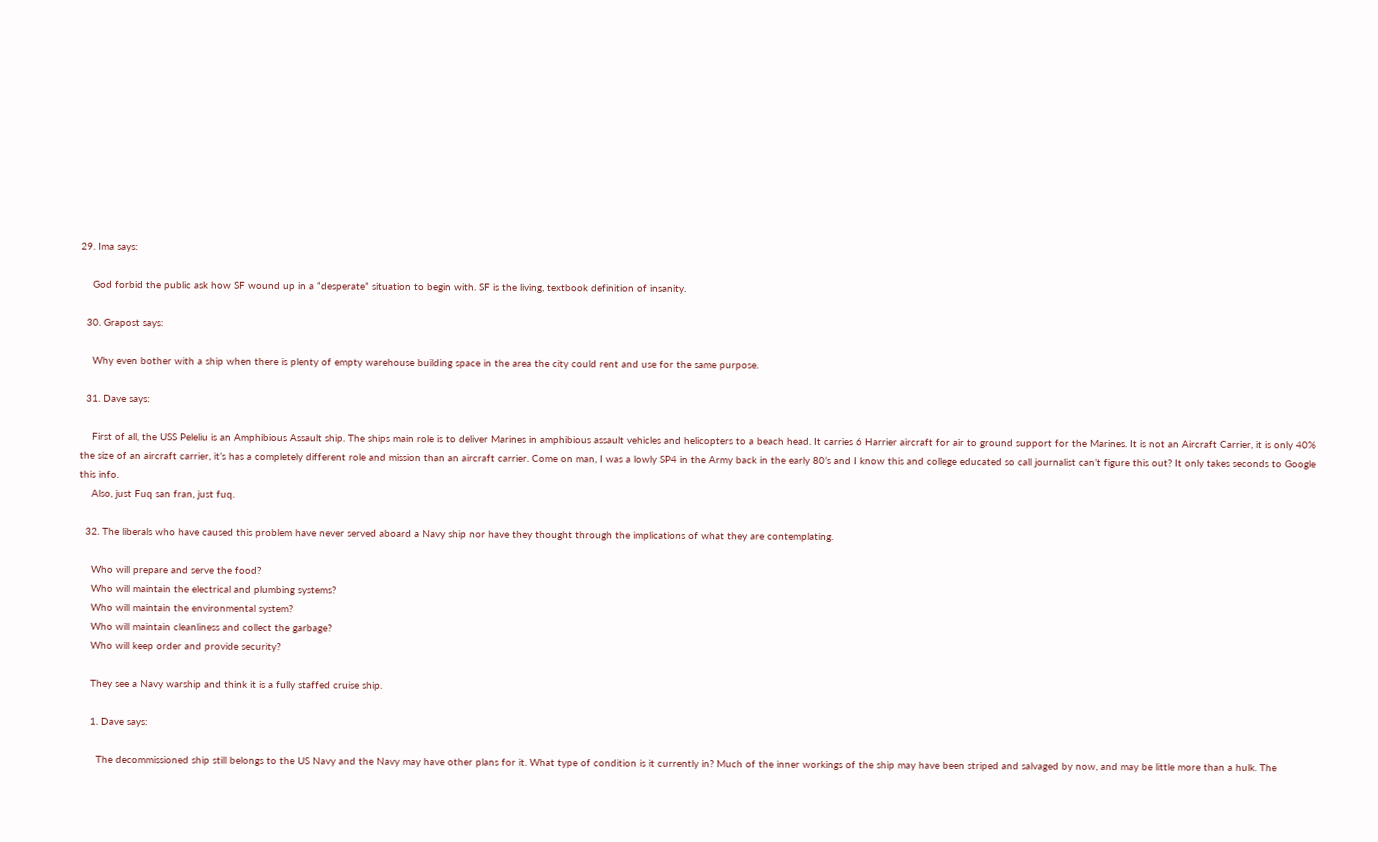29. Ima says:

    God forbid the public ask how SF wound up in a “desperate” situation to begin with. SF is the living, textbook definition of insanity.

  30. Grapost says:

    Why even bother with a ship when there is plenty of empty warehouse building space in the area the city could rent and use for the same purpose.

  31. Dave says:

    First of all, the USS Peleliu is an Amphibious Assault ship. The ships main role is to deliver Marines in amphibious assault vehicles and helicopters to a beach head. It carries 6 Harrier aircraft for air to ground support for the Marines. It is not an Aircraft Carrier, it is only 40% the size of an aircraft carrier, it’s has a completely different role and mission than an aircraft carrier. Come on man, I was a lowly SP4 in the Army back in the early 80’s and I know this and college educated so call journalist can’t figure this out? It only takes seconds to Google this info.
    Also, just Fuq san fran, just fuq.

  32. The liberals who have caused this problem have never served aboard a Navy ship nor have they thought through the implications of what they are contemplating.

    Who will prepare and serve the food?
    Who will maintain the electrical and plumbing systems?
    Who will maintain the environmental system?
    Who will maintain cleanliness and collect the garbage?
    Who will keep order and provide security?

    They see a Navy warship and think it is a fully staffed cruise ship.

    1. Dave says:

      The decommissioned ship still belongs to the US Navy and the Navy may have other plans for it. What type of condition is it currently in? Much of the inner workings of the ship may have been striped and salvaged by now, and may be little more than a hulk. The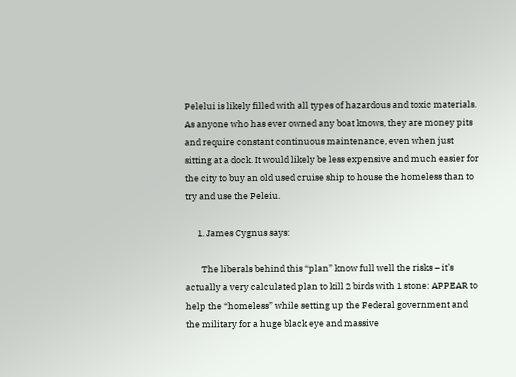Pelelui is likely filled with all types of hazardous and toxic materials. As anyone who has ever owned any boat knows, they are money pits and require constant continuous maintenance, even when just sitting at a dock. It would likely be less expensive and much easier for the city to buy an old used cruise ship to house the homeless than to try and use the Peleiu.

      1. James Cygnus says:

        The liberals behind this “plan” know full well the risks – it’s actually a very calculated plan to kill 2 birds with 1 stone: APPEAR to help the “homeless” while setting up the Federal government and the military for a huge black eye and massive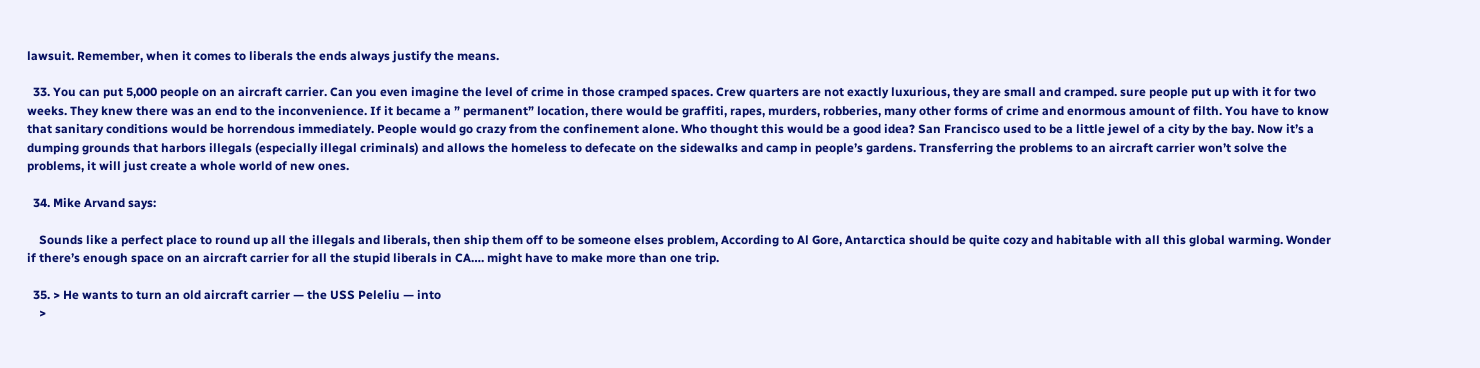lawsuit. Remember, when it comes to liberals the ends always justify the means.

  33. You can put 5,000 people on an aircraft carrier. Can you even imagine the level of crime in those cramped spaces. Crew quarters are not exactly luxurious, they are small and cramped. sure people put up with it for two weeks. They knew there was an end to the inconvenience. If it became a ” permanent” location, there would be graffiti, rapes, murders, robberies, many other forms of crime and enormous amount of filth. You have to know that sanitary conditions would be horrendous immediately. People would go crazy from the confinement alone. Who thought this would be a good idea? San Francisco used to be a little jewel of a city by the bay. Now it’s a dumping grounds that harbors illegals (especially illegal criminals) and allows the homeless to defecate on the sidewalks and camp in people’s gardens. Transferring the problems to an aircraft carrier won’t solve the problems, it will just create a whole world of new ones.

  34. Mike Arvand says:

    Sounds like a perfect place to round up all the illegals and liberals, then ship them off to be someone elses problem, According to Al Gore, Antarctica should be quite cozy and habitable with all this global warming. Wonder if there’s enough space on an aircraft carrier for all the stupid liberals in CA…. might have to make more than one trip.

  35. > He wants to turn an old aircraft carrier — the USS Peleliu — into
    >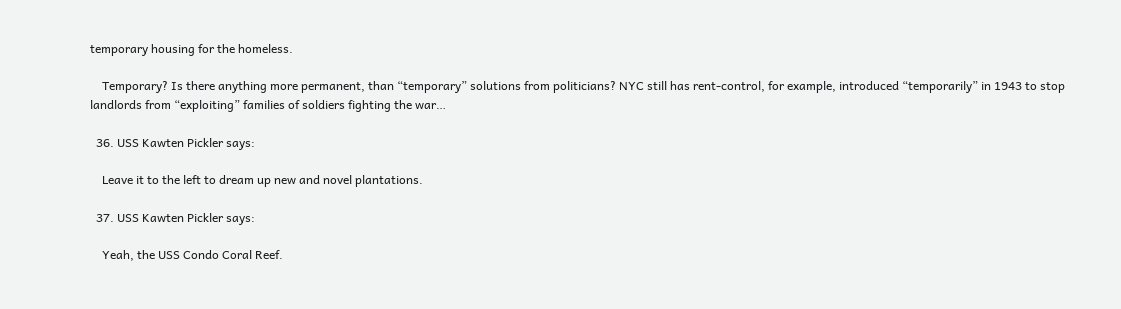temporary housing for the homeless.

    Temporary? Is there anything more permanent, than “temporary” solutions from politicians? NYC still has rent-control, for example, introduced “temporarily” in 1943 to stop landlords from “exploiting” families of soldiers fighting the war…

  36. USS Kawten Pickler says:

    Leave it to the left to dream up new and novel plantations.

  37. USS Kawten Pickler says:

    Yeah, the USS Condo Coral Reef.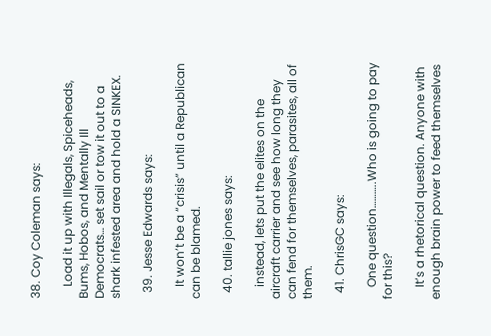38. Coy Coleman says:

    Load it up with Illegals, Spiceheads, Bums, Hobos, and Mentally Ill Democrats… set sail or tow it out to a shark infested area and hold a SINKEX.

  39. Jesse Edwards says:

    It won’t be a “crisis” until a Republican can be blamed.

  40. tallie jones says:

    instead, lets put the elites on the aircraft carrier and see how long they can fend for themselves, parasites, all of them.

  41. ChrisGC says:

    One question………..Who is going to pay for this?

    It’s a rhetorical question. Anyone with enough brain power to feed themselves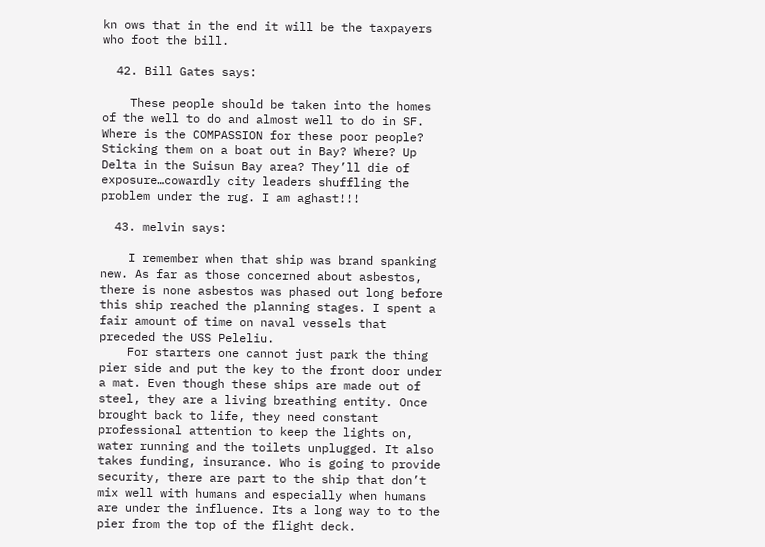kn ows that in the end it will be the taxpayers who foot the bill.

  42. Bill Gates says:

    These people should be taken into the homes of the well to do and almost well to do in SF. Where is the COMPASSION for these poor people? Sticking them on a boat out in Bay? Where? Up Delta in the Suisun Bay area? They’ll die of exposure…cowardly city leaders shuffling the problem under the rug. I am aghast!!!

  43. melvin says:

    I remember when that ship was brand spanking new. As far as those concerned about asbestos, there is none asbestos was phased out long before this ship reached the planning stages. I spent a fair amount of time on naval vessels that preceded the USS Peleliu.
    For starters one cannot just park the thing pier side and put the key to the front door under a mat. Even though these ships are made out of steel, they are a living breathing entity. Once brought back to life, they need constant professional attention to keep the lights on, water running and the toilets unplugged. It also takes funding, insurance. Who is going to provide security, there are part to the ship that don’t mix well with humans and especially when humans are under the influence. Its a long way to to the pier from the top of the flight deck.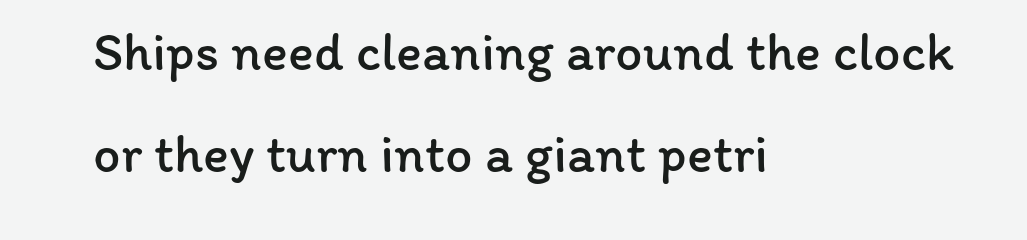Ships need cleaning around the clock or they turn into a giant petri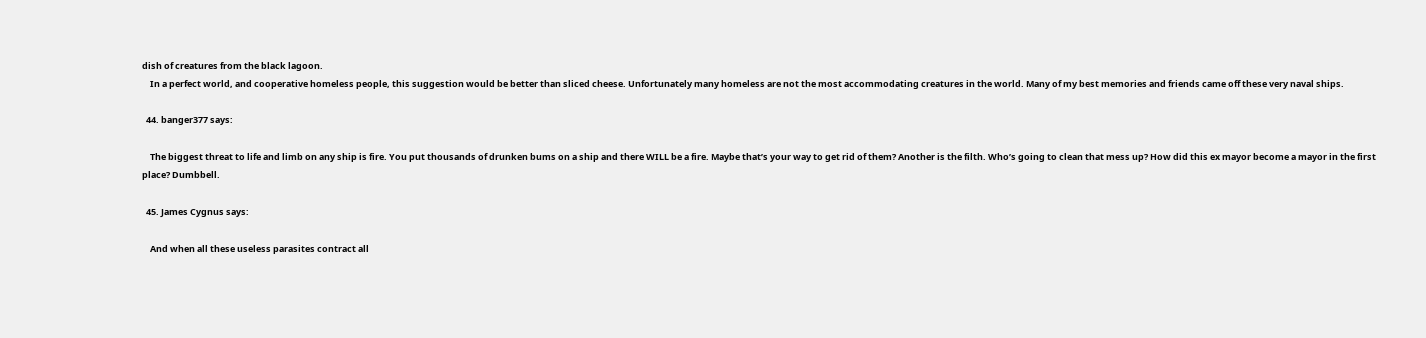dish of creatures from the black lagoon.
    In a perfect world, and cooperative homeless people, this suggestion would be better than sliced cheese. Unfortunately many homeless are not the most accommodating creatures in the world. Many of my best memories and friends came off these very naval ships.

  44. banger377 says:

    The biggest threat to life and limb on any ship is fire. You put thousands of drunken bums on a ship and there WILL be a fire. Maybe that’s your way to get rid of them? Another is the filth. Who’s going to clean that mess up? How did this ex mayor become a mayor in the first place? Dumbbell.

  45. James Cygnus says:

    And when all these useless parasites contract all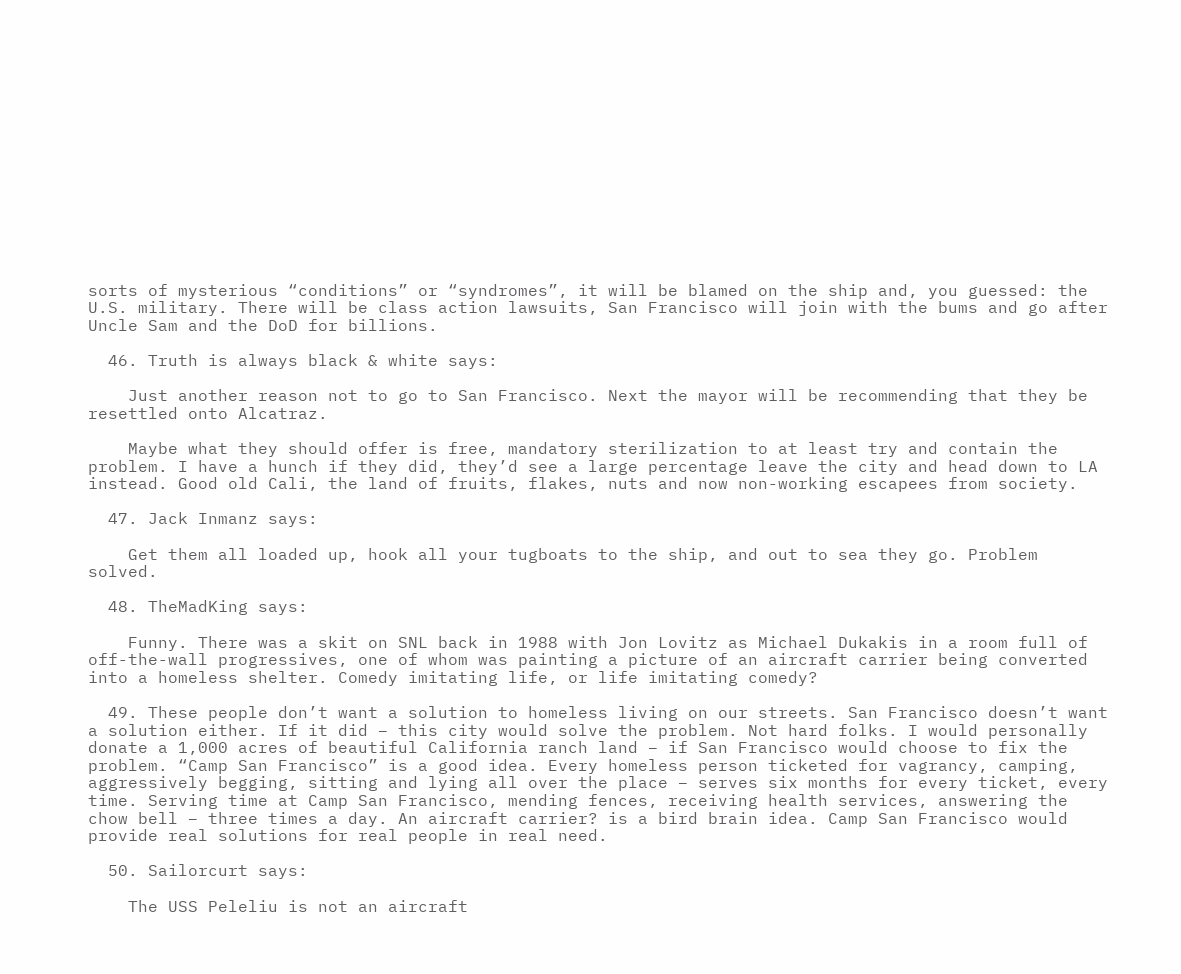sorts of mysterious “conditions” or “syndromes”, it will be blamed on the ship and, you guessed: the U.S. military. There will be class action lawsuits, San Francisco will join with the bums and go after Uncle Sam and the DoD for billions.

  46. Truth is always black & white says:

    Just another reason not to go to San Francisco. Next the mayor will be recommending that they be resettled onto Alcatraz.

    Maybe what they should offer is free, mandatory sterilization to at least try and contain the problem. I have a hunch if they did, they’d see a large percentage leave the city and head down to LA instead. Good old Cali, the land of fruits, flakes, nuts and now non-working escapees from society.

  47. Jack Inmanz says:

    Get them all loaded up, hook all your tugboats to the ship, and out to sea they go. Problem solved.

  48. TheMadKing says:

    Funny. There was a skit on SNL back in 1988 with Jon Lovitz as Michael Dukakis in a room full of off-the-wall progressives, one of whom was painting a picture of an aircraft carrier being converted into a homeless shelter. Comedy imitating life, or life imitating comedy?

  49. These people don’t want a solution to homeless living on our streets. San Francisco doesn’t want a solution either. If it did – this city would solve the problem. Not hard folks. I would personally donate a 1,000 acres of beautiful California ranch land – if San Francisco would choose to fix the problem. “Camp San Francisco” is a good idea. Every homeless person ticketed for vagrancy, camping, aggressively begging, sitting and lying all over the place – serves six months for every ticket, every time. Serving time at Camp San Francisco, mending fences, receiving health services, answering the chow bell – three times a day. An aircraft carrier? is a bird brain idea. Camp San Francisco would provide real solutions for real people in real need.

  50. Sailorcurt says:

    The USS Peleliu is not an aircraft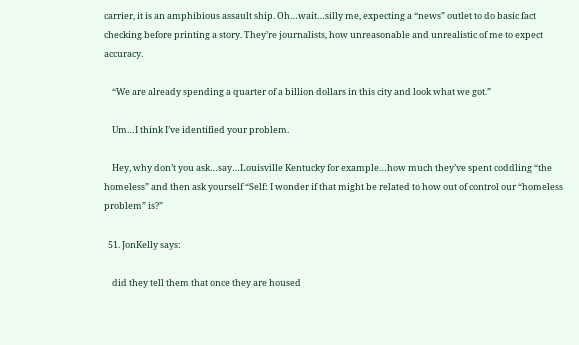carrier, it is an amphibious assault ship. Oh…wait…silly me, expecting a “news” outlet to do basic fact checking before printing a story. They’re journalists, how unreasonable and unrealistic of me to expect accuracy.

    “We are already spending a quarter of a billion dollars in this city and look what we got.”

    Um…I think I’ve identified your problem.

    Hey, why don’t you ask…say…Louisville Kentucky for example…how much they’ve spent coddling “the homeless” and then ask yourself “Self: I wonder if that might be related to how out of control our “homeless problem” is?”

  51. JonKelly says:

    did they tell them that once they are housed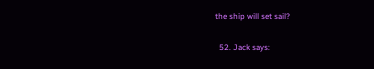the ship will set sail?

  52. Jack says: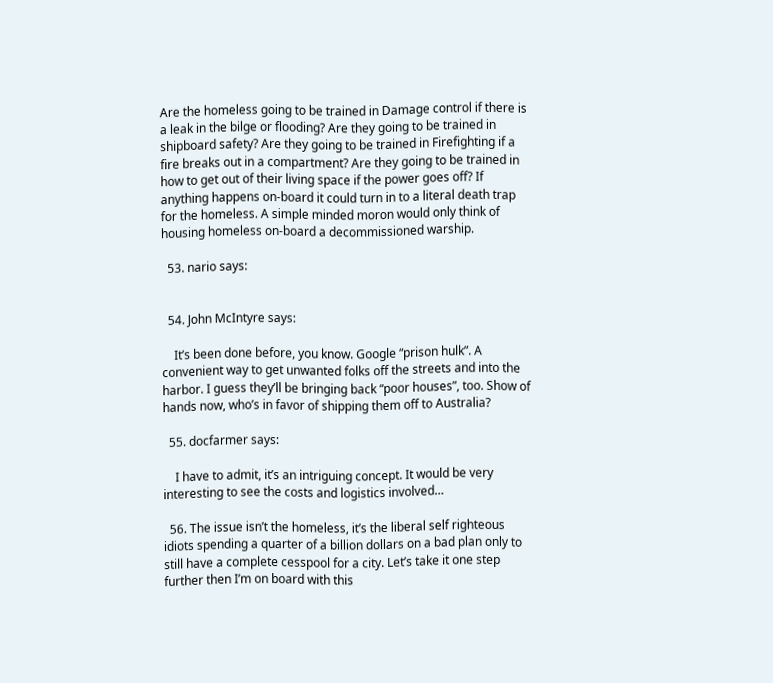Are the homeless going to be trained in Damage control if there is a leak in the bilge or flooding? Are they going to be trained in shipboard safety? Are they going to be trained in Firefighting if a fire breaks out in a compartment? Are they going to be trained in how to get out of their living space if the power goes off? If anything happens on-board it could turn in to a literal death trap for the homeless. A simple minded moron would only think of housing homeless on-board a decommissioned warship.

  53. nario says:


  54. John McIntyre says:

    It’s been done before, you know. Google “prison hulk”. A convenient way to get unwanted folks off the streets and into the harbor. I guess they’ll be bringing back “poor houses”, too. Show of hands now, who’s in favor of shipping them off to Australia?

  55. docfarmer says:

    I have to admit, it’s an intriguing concept. It would be very interesting to see the costs and logistics involved…

  56. The issue isn’t the homeless, it’s the liberal self righteous idiots spending a quarter of a billion dollars on a bad plan only to still have a complete cesspool for a city. Let’s take it one step further then I’m on board with this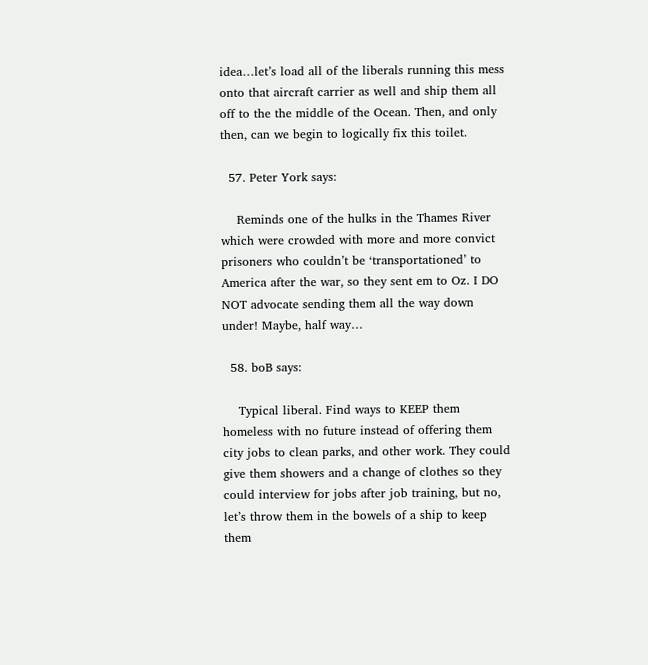idea…let’s load all of the liberals running this mess onto that aircraft carrier as well and ship them all off to the the middle of the Ocean. Then, and only then, can we begin to logically fix this toilet.

  57. Peter York says:

    Reminds one of the hulks in the Thames River which were crowded with more and more convict prisoners who couldn’t be ‘transportationed’ to America after the war, so they sent em to Oz. I DO NOT advocate sending them all the way down under! Maybe, half way…

  58. boB says:

    Typical liberal. Find ways to KEEP them homeless with no future instead of offering them city jobs to clean parks, and other work. They could give them showers and a change of clothes so they could interview for jobs after job training, but no, let’s throw them in the bowels of a ship to keep them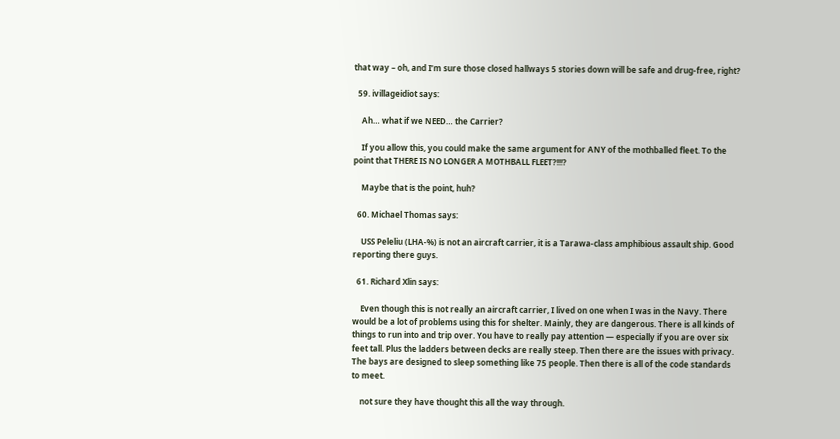that way – oh, and I’m sure those closed hallways 5 stories down will be safe and drug-free, right?

  59. ivillageidiot says:

    Ah… what if we NEED… the Carrier?

    If you allow this, you could make the same argument for ANY of the mothballed fleet. To the point that THERE IS NO LONGER A MOTHBALL FLEET?!!!?

    Maybe that is the point, huh?

  60. Michael Thomas says:

    USS Peleliu (LHA-%) is not an aircraft carrier, it is a Tarawa-class amphibious assault ship. Good reporting there guys.

  61. Richard Xlin says:

    Even though this is not really an aircraft carrier, I lived on one when I was in the Navy. There would be a lot of problems using this for shelter. Mainly, they are dangerous. There is all kinds of things to run into and trip over. You have to really pay attention — especially if you are over six feet tall. Plus the ladders between decks are really steep. Then there are the issues with privacy. The bays are designed to sleep something like 75 people. Then there is all of the code standards to meet.

    not sure they have thought this all the way through.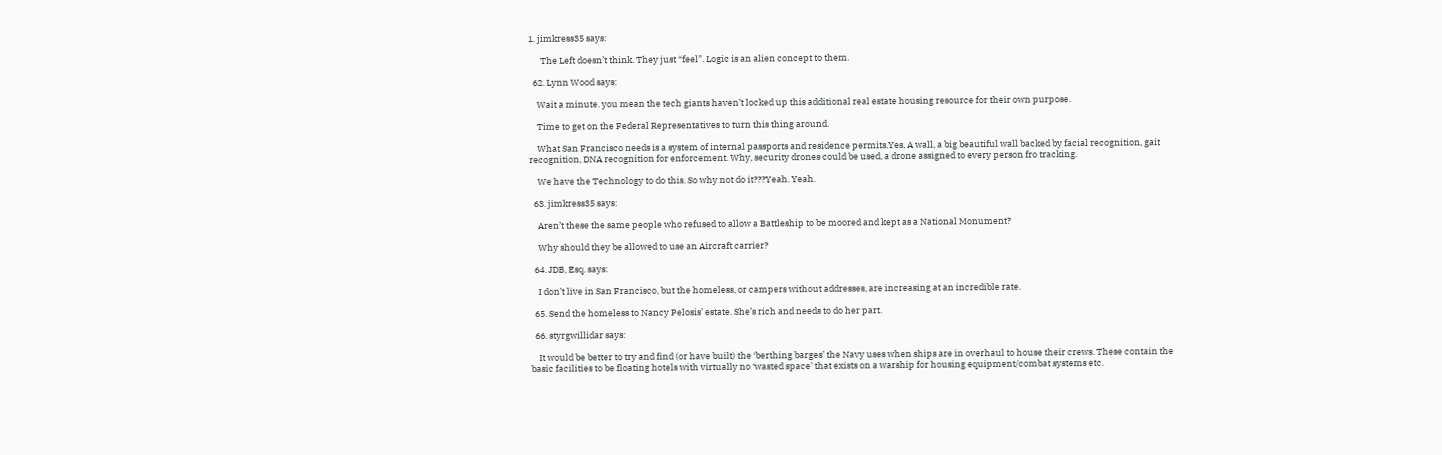1. jimkress35 says:

      The Left doesn’t think. They just “feel”. Logic is an alien concept to them.

  62. Lynn Wood says:

    Wait a minute. you mean the tech giants haven’t locked up this additional real estate housing resource for their own purpose.

    Time to get on the Federal Representatives to turn this thing around.

    What San Francisco needs is a system of internal passports and residence permits.Yes, A wall, a big beautiful wall backed by facial recognition, gait recognition, DNA recognition for enforcement. Why, security drones could be used, a drone assigned to every person fro tracking.

    We have the Technology to do this. So why not do it???Yeah. Yeah.

  63. jimkress35 says:

    Aren’t these the same people who refused to allow a Battleship to be moored and kept as a National Monument?

    Why should they be allowed to use an Aircraft carrier?

  64. JDB, Esq. says:

    I don’t live in San Francisco, but the homeless, or campers without addresses, are increasing at an incredible rate.

  65. Send the homeless to Nancy Pelosis’ estate. She’s rich and needs to do her part.

  66. styrgwillidar says:

    It would be better to try and find (or have built) the ‘berthing barges’ the Navy uses when ships are in overhaul to house their crews. These contain the basic facilities to be floating hotels with virtually no ‘wasted space’ that exists on a warship for housing equipment/combat systems etc.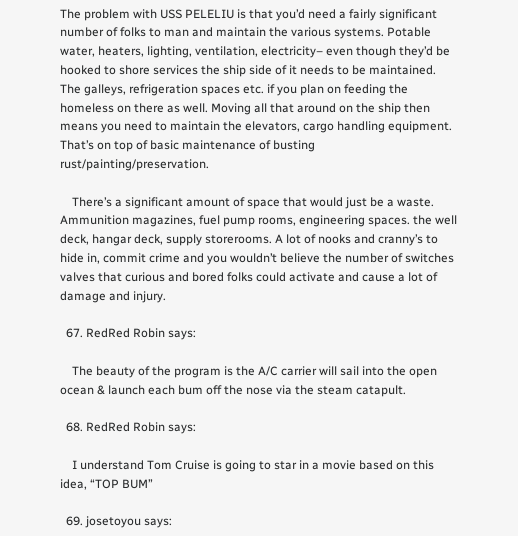The problem with USS PELELIU is that you’d need a fairly significant number of folks to man and maintain the various systems. Potable water, heaters, lighting, ventilation, electricity– even though they’d be hooked to shore services the ship side of it needs to be maintained. The galleys, refrigeration spaces etc. if you plan on feeding the homeless on there as well. Moving all that around on the ship then means you need to maintain the elevators, cargo handling equipment. That’s on top of basic maintenance of busting rust/painting/preservation.

    There’s a significant amount of space that would just be a waste. Ammunition magazines, fuel pump rooms, engineering spaces. the well deck, hangar deck, supply storerooms. A lot of nooks and cranny’s to hide in, commit crime and you wouldn’t believe the number of switches valves that curious and bored folks could activate and cause a lot of damage and injury.

  67. RedRed Robin says:

    The beauty of the program is the A/C carrier will sail into the open ocean & launch each bum off the nose via the steam catapult.

  68. RedRed Robin says:

    I understand Tom Cruise is going to star in a movie based on this idea, “TOP BUM”

  69. josetoyou says: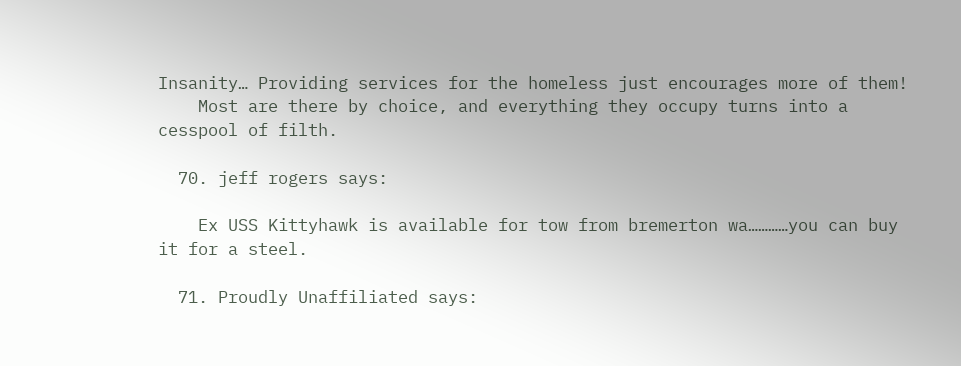Insanity… Providing services for the homeless just encourages more of them!
    Most are there by choice, and everything they occupy turns into a cesspool of filth.

  70. jeff rogers says:

    Ex USS Kittyhawk is available for tow from bremerton wa…………you can buy it for a steel.

  71. Proudly Unaffiliated says: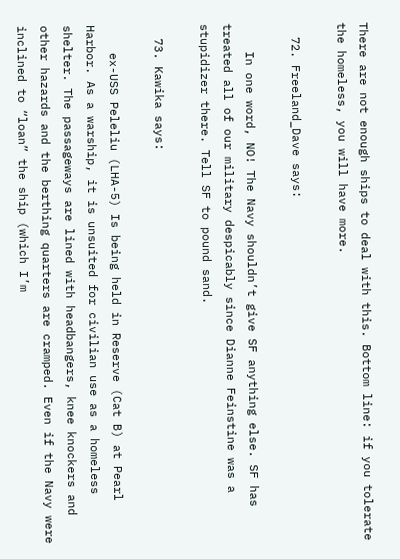There are not enough ships to deal with this. Bottom line: if you tolerate the homeless, you will have more.

  72. Freeland_Dave says:

    In one word, NO! The Navy shouldn’t give SF anything else. SF has treated all of our military despicably since Dianne Feinstine was a stupidizer there. Tell SF to pound sand.

  73. Kawika says:

    ex-USS Peleliu (LHA-5) Is being held in Reserve (Cat B) at Pearl Harbor. As a warship, it is unsuited for civilian use as a homeless shelter. The passageways are lined with headbangers, knee knockers and other hazards and the berthing quarters are cramped. Even if the Navy were inclined to “loan” the ship (which I’m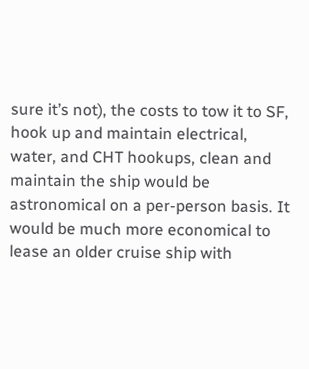sure it’s not), the costs to tow it to SF, hook up and maintain electrical, water, and CHT hookups, clean and maintain the ship would be astronomical on a per-person basis. It would be much more economical to lease an older cruise ship with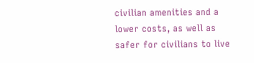civilian amenities and a lower costs, as well as safer for civilians to live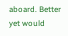aboard. Better yet would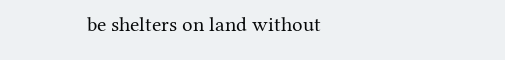be shelters on land without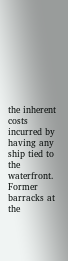the inherent costs incurred by having any ship tied to the waterfront. Former barracks at the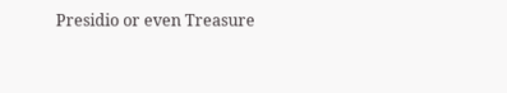Presidio or even Treasure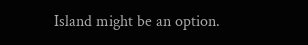Island might be an option.